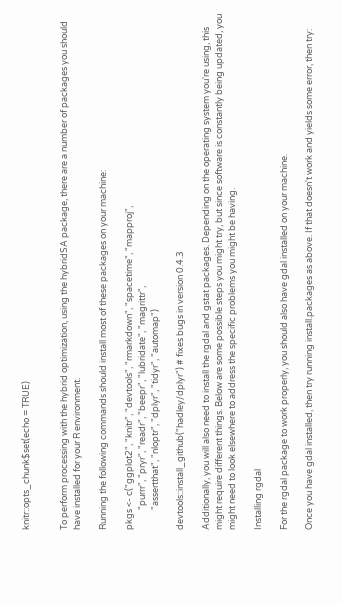knitr::opts_chunk$set(echo = TRUE)


To perform processing with the hybrid optimization, using the hybridSA package, there are a number of packages you should have installed for your R environment.

Running the following commands should install most of these packages on your machine:

pkgs <- c("ggplot2", "knitr", "devtools", "rmarkdown", "spacetime", "mapproj",
          "purrr", "pryr", "readr", "beepr", "lubridate", "magrittr",
          "assertthat", "nloptr", "dplyr", "tidyr", "automap")

devtools::install_github("hadley/dplyr") # fixes bugs in version 0.4.3

Additionally, you will also need to install the rgdal and gstat packages. Depending on the operating system you're using, this might require different things. Below are some possible steps you might try, but since software is constantly being updated, you might need to look elsewhere to address the specific problems you might be having.

Installing rgdal

For the rgdal package to work properly, you should also have gdal installed on your machine.

Once you have gdal installed, then try running install.packages as above. If that doesn't work and yields some error, then try: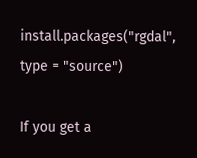install.packages("rgdal", type = "source")

If you get a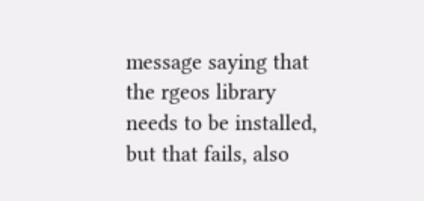message saying that the rgeos library needs to be installed, but that fails, also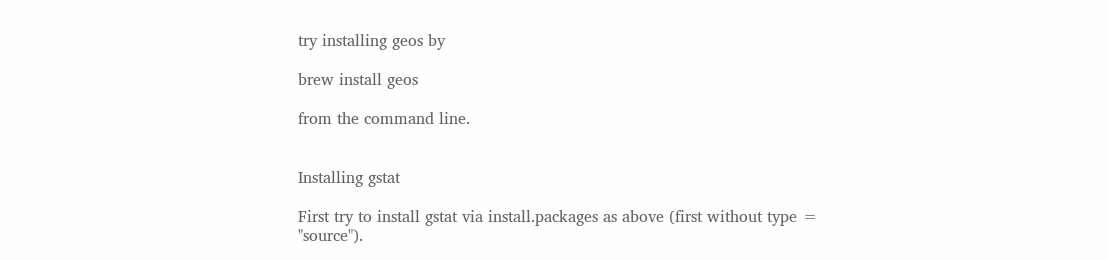try installing geos by

brew install geos

from the command line.


Installing gstat

First try to install gstat via install.packages as above (first without type = "source").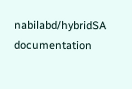nabilabd/hybridSA documentation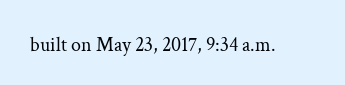built on May 23, 2017, 9:34 a.m.